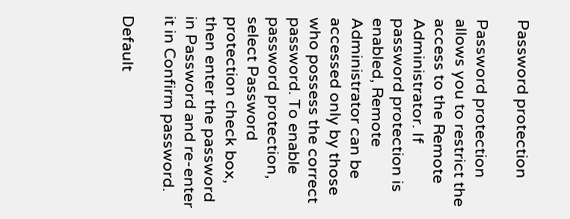Password protection

Password protection allows you to restrict the access to the Remote Administrator. If password protection is enabled, Remote Administrator can be accessed only by those who possess the correct password. To enable password protection, select Password protection check box, then enter the password in Password and re-enter it in Confirm password.

Default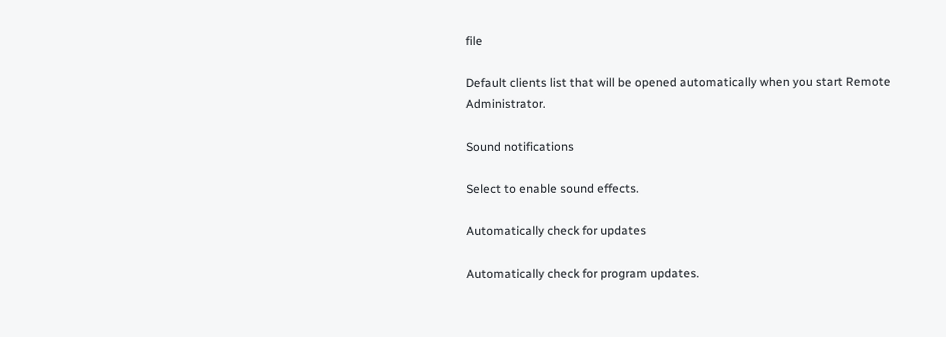file

Default clients list that will be opened automatically when you start Remote Administrator.

Sound notifications

Select to enable sound effects.

Automatically check for updates

Automatically check for program updates.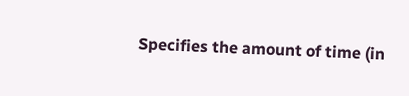Specifies the amount of time (in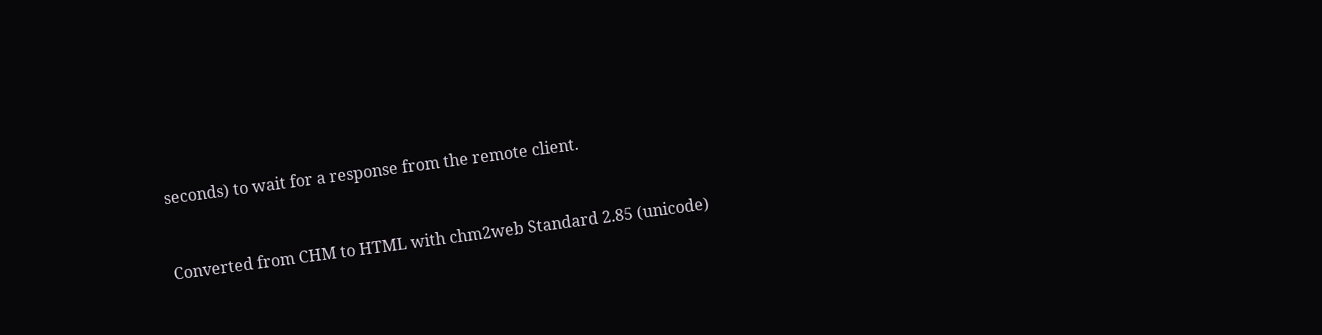seconds) to wait for a response from the remote client.


Converted from CHM to HTML with chm2web Standard 2.85 (unicode)